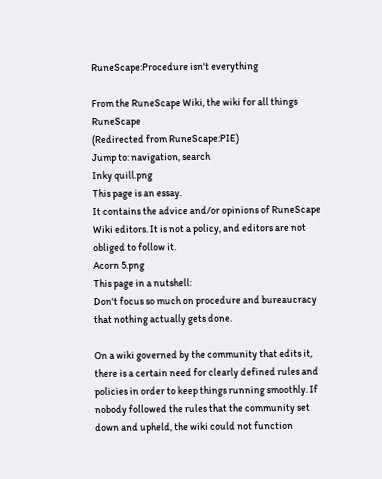RuneScape:Procedure isn't everything

From the RuneScape Wiki, the wiki for all things RuneScape
(Redirected from RuneScape:PIE)
Jump to: navigation, search
Inky quill.png
This page is an essay.
It contains the advice and/or opinions of RuneScape Wiki editors. It is not a policy, and editors are not obliged to follow it.
Acorn 5.png
This page in a nutshell:
Don't focus so much on procedure and bureaucracy that nothing actually gets done.

On a wiki governed by the community that edits it, there is a certain need for clearly defined rules and policies in order to keep things running smoothly. If nobody followed the rules that the community set down and upheld, the wiki could not function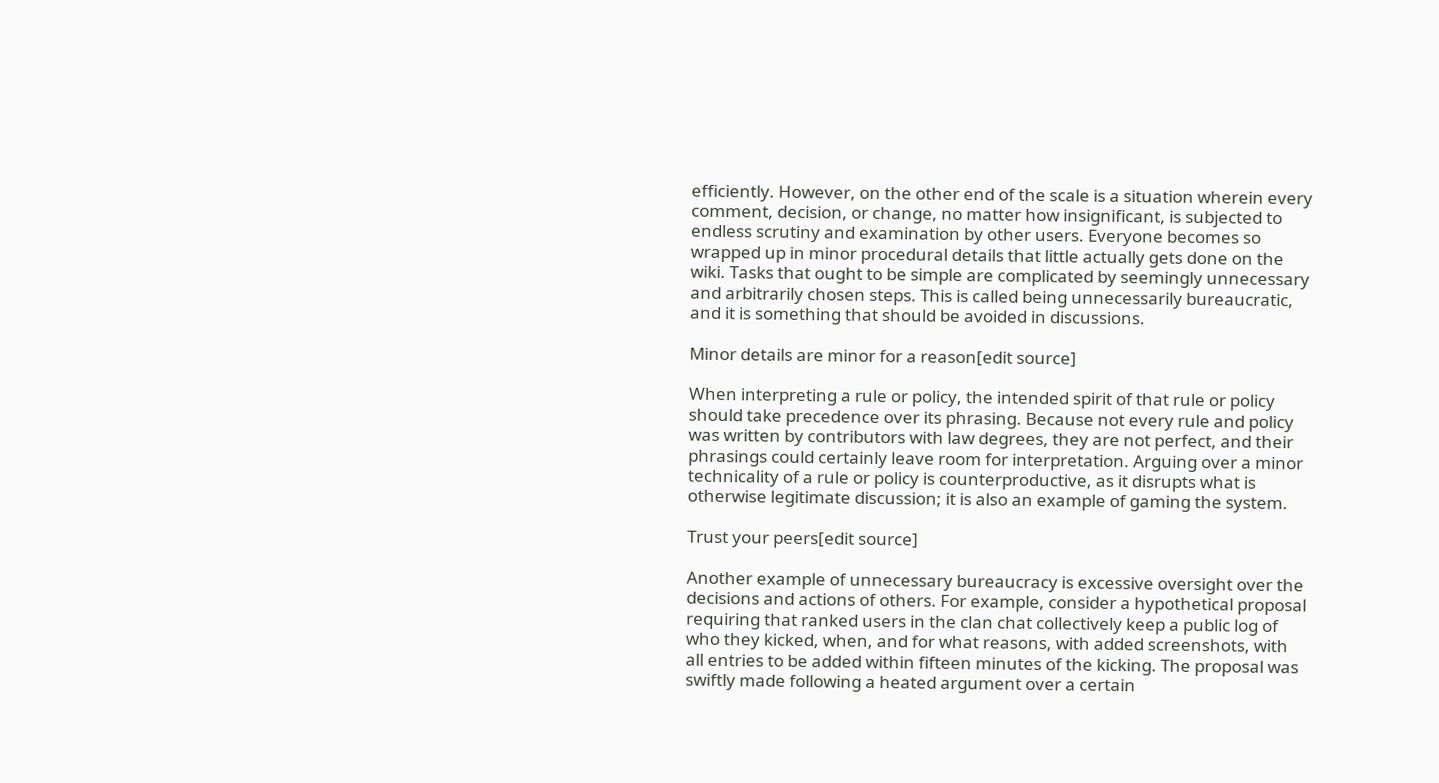efficiently. However, on the other end of the scale is a situation wherein every comment, decision, or change, no matter how insignificant, is subjected to endless scrutiny and examination by other users. Everyone becomes so wrapped up in minor procedural details that little actually gets done on the wiki. Tasks that ought to be simple are complicated by seemingly unnecessary and arbitrarily chosen steps. This is called being unnecessarily bureaucratic, and it is something that should be avoided in discussions.

Minor details are minor for a reason[edit source]

When interpreting a rule or policy, the intended spirit of that rule or policy should take precedence over its phrasing. Because not every rule and policy was written by contributors with law degrees, they are not perfect, and their phrasings could certainly leave room for interpretation. Arguing over a minor technicality of a rule or policy is counterproductive, as it disrupts what is otherwise legitimate discussion; it is also an example of gaming the system.

Trust your peers[edit source]

Another example of unnecessary bureaucracy is excessive oversight over the decisions and actions of others. For example, consider a hypothetical proposal requiring that ranked users in the clan chat collectively keep a public log of who they kicked, when, and for what reasons, with added screenshots, with all entries to be added within fifteen minutes of the kicking. The proposal was swiftly made following a heated argument over a certain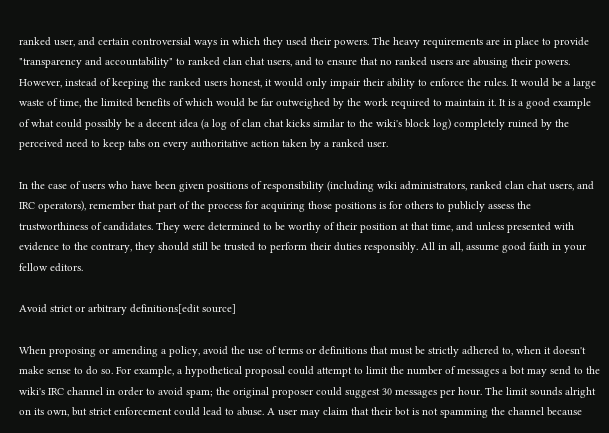ranked user, and certain controversial ways in which they used their powers. The heavy requirements are in place to provide "transparency and accountability" to ranked clan chat users, and to ensure that no ranked users are abusing their powers. However, instead of keeping the ranked users honest, it would only impair their ability to enforce the rules. It would be a large waste of time, the limited benefits of which would be far outweighed by the work required to maintain it. It is a good example of what could possibly be a decent idea (a log of clan chat kicks similar to the wiki's block log) completely ruined by the perceived need to keep tabs on every authoritative action taken by a ranked user.

In the case of users who have been given positions of responsibility (including wiki administrators, ranked clan chat users, and IRC operators), remember that part of the process for acquiring those positions is for others to publicly assess the trustworthiness of candidates. They were determined to be worthy of their position at that time, and unless presented with evidence to the contrary, they should still be trusted to perform their duties responsibly. All in all, assume good faith in your fellow editors.

Avoid strict or arbitrary definitions[edit source]

When proposing or amending a policy, avoid the use of terms or definitions that must be strictly adhered to, when it doesn't make sense to do so. For example, a hypothetical proposal could attempt to limit the number of messages a bot may send to the wiki's IRC channel in order to avoid spam; the original proposer could suggest 30 messages per hour. The limit sounds alright on its own, but strict enforcement could lead to abuse. A user may claim that their bot is not spamming the channel because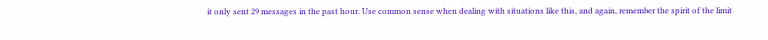it only sent 29 messages in the past hour. Use common sense when dealing with situations like this, and again, remember the spirit of the limit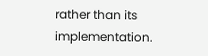rather than its implementation.